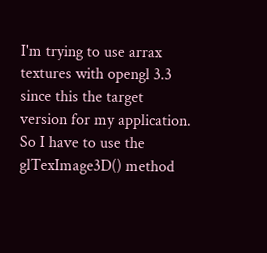I'm trying to use arrax textures with opengl 3.3 since this the target version for my application. So I have to use the glTexImage3D() method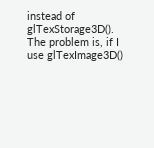instead of glTexStorage3D(). The problem is, if I use glTexImage3D()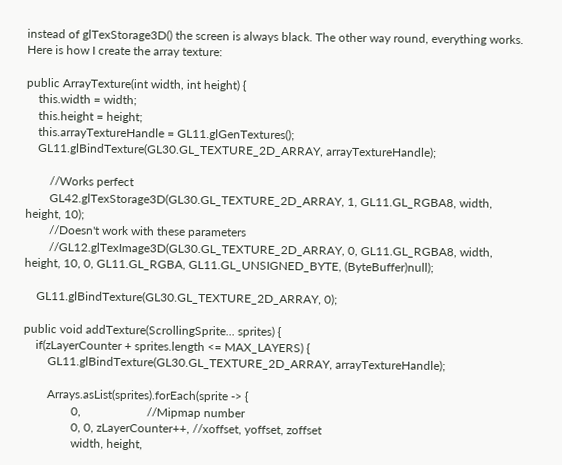instead of glTexStorage3D() the screen is always black. The other way round, everything works. Here is how I create the array texture:

public ArrayTexture(int width, int height) {
    this.width = width;
    this.height = height;
    this.arrayTextureHandle = GL11.glGenTextures();
    GL11.glBindTexture(GL30.GL_TEXTURE_2D_ARRAY, arrayTextureHandle);

        //Works perfect
        GL42.glTexStorage3D(GL30.GL_TEXTURE_2D_ARRAY, 1, GL11.GL_RGBA8, width, height, 10);
        //Doesn't work with these parameters
        //GL12.glTexImage3D(GL30.GL_TEXTURE_2D_ARRAY, 0, GL11.GL_RGBA8, width, height, 10, 0, GL11.GL_RGBA, GL11.GL_UNSIGNED_BYTE, (ByteBuffer)null);

    GL11.glBindTexture(GL30.GL_TEXTURE_2D_ARRAY, 0);

public void addTexture(ScrollingSprite... sprites) {
    if(zLayerCounter + sprites.length <= MAX_LAYERS) {
        GL11.glBindTexture(GL30.GL_TEXTURE_2D_ARRAY, arrayTextureHandle);

        Arrays.asList(sprites).forEach(sprite -> {
                0,                      //Mipmap number
                0, 0, zLayerCounter++, //xoffset, yoffset, zoffset
                width, height,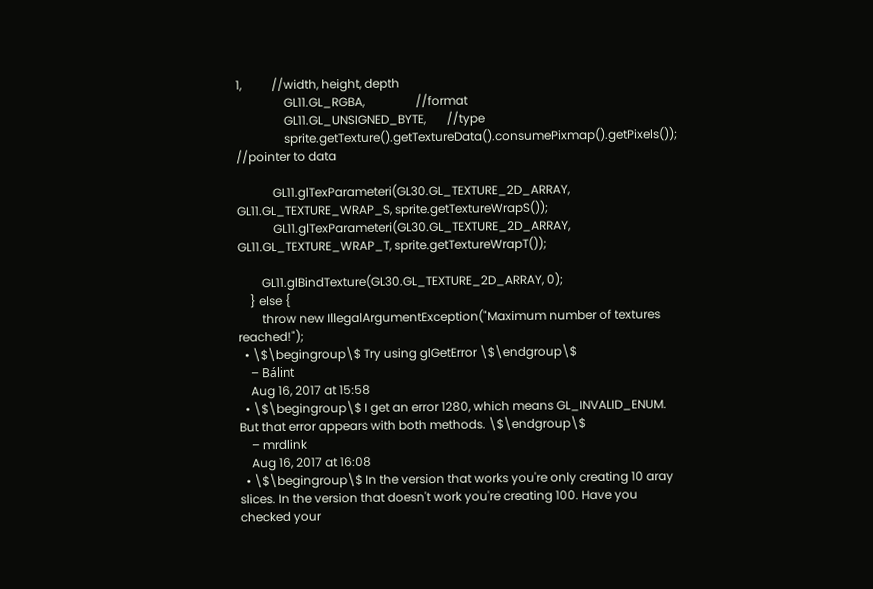1,          //width, height, depth
                GL11.GL_RGBA,                 //format
                GL11.GL_UNSIGNED_BYTE,       //type
                sprite.getTexture().getTextureData().consumePixmap().getPixels()); //pointer to data

            GL11.glTexParameteri(GL30.GL_TEXTURE_2D_ARRAY, GL11.GL_TEXTURE_WRAP_S, sprite.getTextureWrapS());
            GL11.glTexParameteri(GL30.GL_TEXTURE_2D_ARRAY, GL11.GL_TEXTURE_WRAP_T, sprite.getTextureWrapT());

        GL11.glBindTexture(GL30.GL_TEXTURE_2D_ARRAY, 0);
    } else {
        throw new IllegalArgumentException("Maximum number of textures reached!");
  • \$\begingroup\$ Try using glGetError \$\endgroup\$
    – Bálint
    Aug 16, 2017 at 15:58
  • \$\begingroup\$ I get an error 1280, which means GL_INVALID_ENUM. But that error appears with both methods. \$\endgroup\$
    – mrdlink
    Aug 16, 2017 at 16:08
  • \$\begingroup\$ In the version that works you're only creating 10 aray slices. In the version that doesn't work you're creating 100. Have you checked your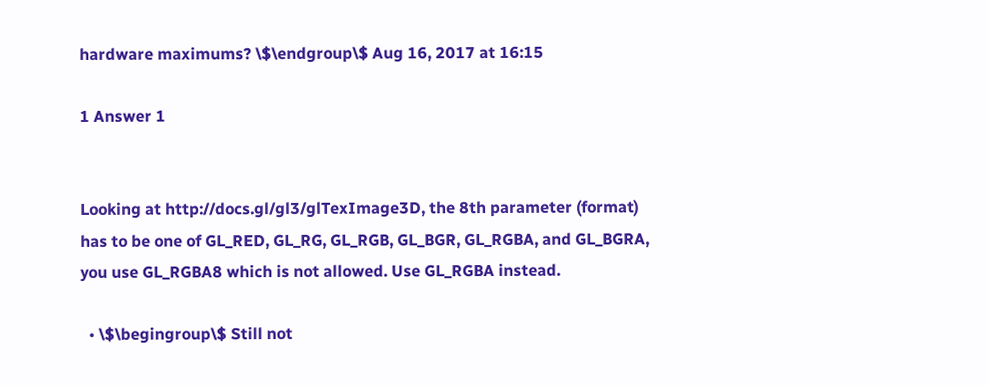hardware maximums? \$\endgroup\$ Aug 16, 2017 at 16:15

1 Answer 1


Looking at http://docs.gl/gl3/glTexImage3D, the 8th parameter (format) has to be one of GL_RED, GL_RG, GL_RGB, GL_BGR, GL_RGBA, and GL_BGRA, you use GL_RGBA8 which is not allowed. Use GL_RGBA instead.

  • \$\begingroup\$ Still not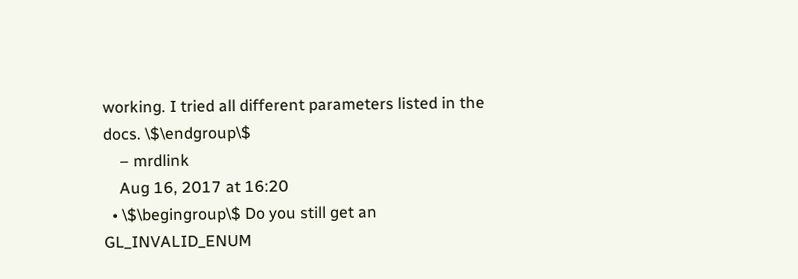working. I tried all different parameters listed in the docs. \$\endgroup\$
    – mrdlink
    Aug 16, 2017 at 16:20
  • \$\begingroup\$ Do you still get an GL_INVALID_ENUM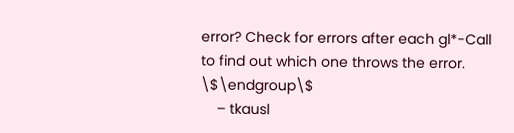error? Check for errors after each gl*-Call to find out which one throws the error. \$\endgroup\$
    – tkausl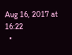Aug 16, 2017 at 16:22
  •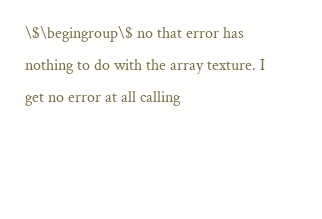\$\begingroup\$ no that error has nothing to do with the array texture. I get no error at all calling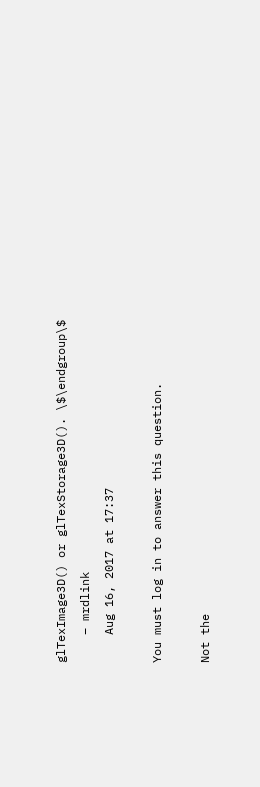glTexImage3D() or glTexStorage3D(). \$\endgroup\$
    – mrdlink
    Aug 16, 2017 at 17:37

You must log in to answer this question.

Not the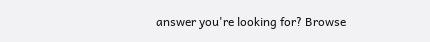answer you're looking for? Browse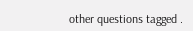other questions tagged .